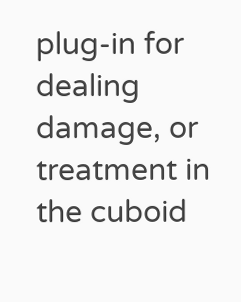plug-in for dealing damage, or treatment in the cuboid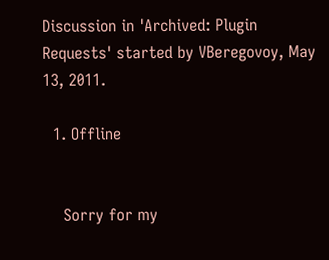Discussion in 'Archived: Plugin Requests' started by VBeregovoy, May 13, 2011.

  1. Offline


    Sorry for my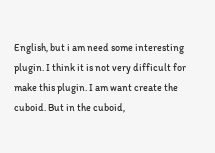English, but i am need some interesting plugin. I think it is not very difficult for make this plugin. I am want create the cuboid. But in the cuboid,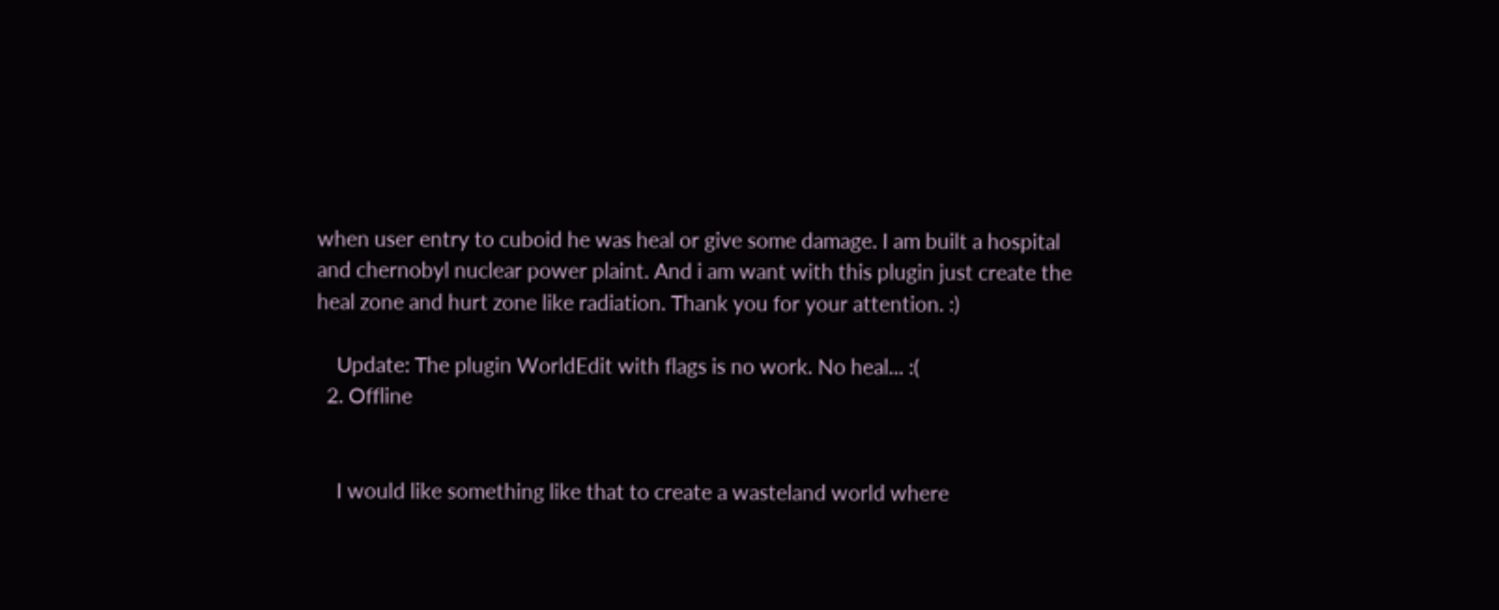when user entry to cuboid he was heal or give some damage. I am built a hospital and chernobyl nuclear power plaint. And i am want with this plugin just create the heal zone and hurt zone like radiation. Thank you for your attention. :)

    Update: The plugin WorldEdit with flags is no work. No heal... :(
  2. Offline


    I would like something like that to create a wasteland world where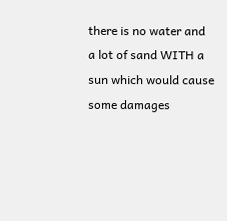there is no water and a lot of sand WITH a sun which would cause some damages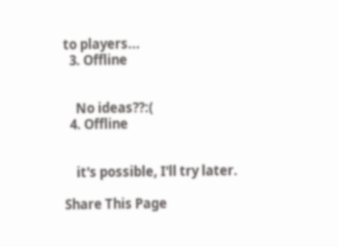to players...
  3. Offline


    No ideas??:(
  4. Offline


    it's possible, I'll try later.

Share This Page